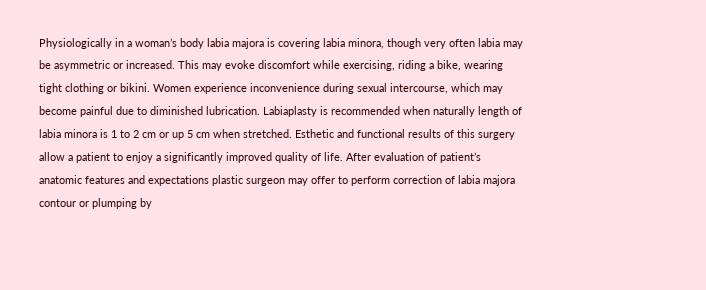Physiologically in a woman’s body labia majora is covering labia minora, though very often labia may be asymmetric or increased. This may evoke discomfort while exercising, riding a bike, wearing tight clothing or bikini. Women experience inconvenience during sexual intercourse, which may become painful due to diminished lubrication. Labiaplasty is recommended when naturally length of labia minora is 1 to 2 cm or up 5 cm when stretched. Esthetic and functional results of this surgery allow a patient to enjoy a significantly improved quality of life. After evaluation of patient’s anatomic features and expectations plastic surgeon may offer to perform correction of labia majora contour or plumping by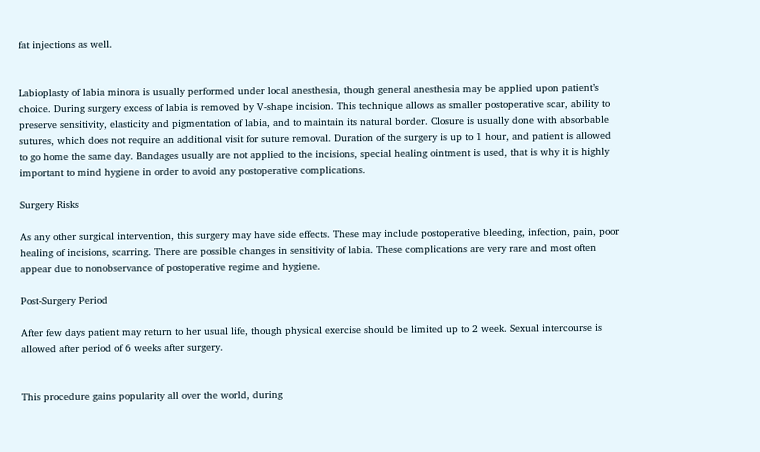fat injections as well.


Labioplasty of labia minora is usually performed under local anesthesia, though general anesthesia may be applied upon patient’s choice. During surgery excess of labia is removed by V-shape incision. This technique allows as smaller postoperative scar, ability to preserve sensitivity, elasticity and pigmentation of labia, and to maintain its natural border. Closure is usually done with absorbable sutures, which does not require an additional visit for suture removal. Duration of the surgery is up to 1 hour, and patient is allowed to go home the same day. Bandages usually are not applied to the incisions, special healing ointment is used, that is why it is highly important to mind hygiene in order to avoid any postoperative complications.

Surgery Risks

As any other surgical intervention, this surgery may have side effects. These may include postoperative bleeding, infection, pain, poor healing of incisions, scarring. There are possible changes in sensitivity of labia. These complications are very rare and most often appear due to nonobservance of postoperative regime and hygiene.

Post-Surgery Period

After few days patient may return to her usual life, though physical exercise should be limited up to 2 week. Sexual intercourse is allowed after period of 6 weeks after surgery.


This procedure gains popularity all over the world, during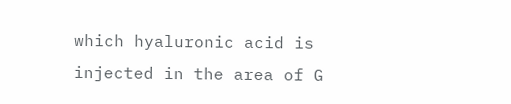which hyaluronic acid is injected in the area of G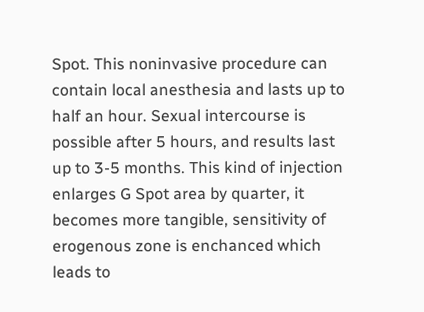Spot. This noninvasive procedure can contain local anesthesia and lasts up to half an hour. Sexual intercourse is possible after 5 hours, and results last up to 3-5 months. This kind of injection enlarges G Spot area by quarter, it becomes more tangible, sensitivity of erogenous zone is enchanced which leads to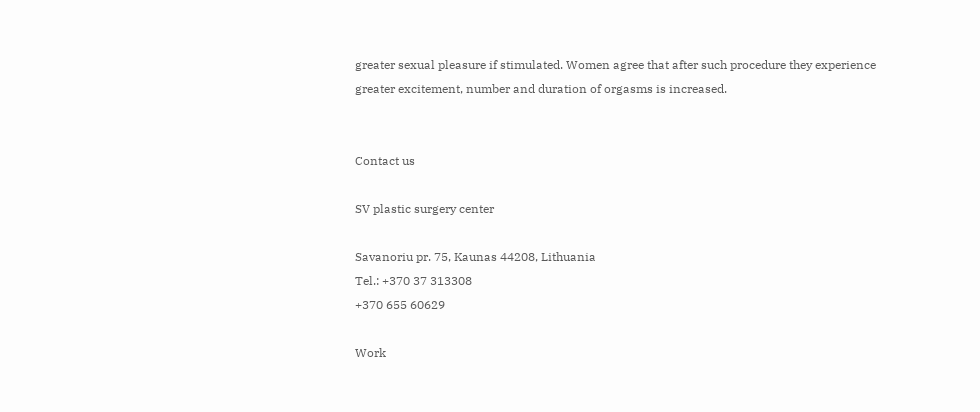greater sexual pleasure if stimulated. Women agree that after such procedure they experience greater excitement, number and duration of orgasms is increased.


Contact us

SV plastic surgery center

Savanoriu pr. 75, Kaunas 44208, Lithuania
Tel.: +370 37 313308
+370 655 60629

Work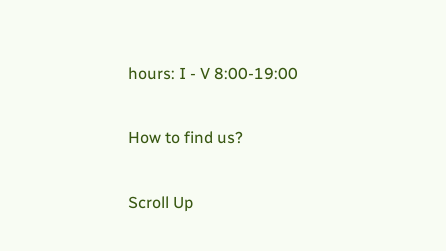hours: I - V 8:00-19:00

How to find us?

Scroll Up